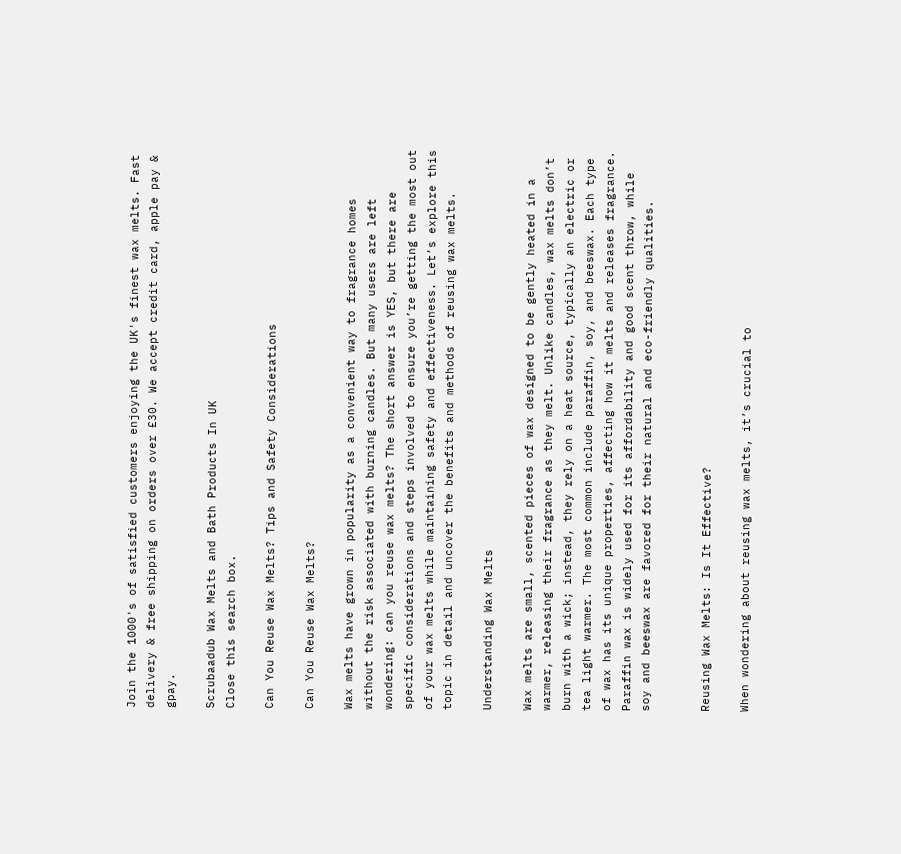Join the 1000's of satisfied customers enjoying the UK's finest wax melts. Fast delivery & free shipping on orders over £30. We accept credit card, apple pay & gpay.

Scrubaadub Wax Melts and Bath Products In UK
Close this search box.

Can You Reuse Wax Melts? Tips and Safety Considerations

Can You Reuse Wax Melts?

Wax melts have grown in popularity as a convenient way to fragrance homes without the risk associated with burning candles. But many users are left wondering: can you reuse wax melts? The short answer is YES, but there are specific considerations and steps involved to ensure you’re getting the most out of your wax melts while maintaining safety and effectiveness. Let’s explore this topic in detail and uncover the benefits and methods of reusing wax melts.

Understanding Wax Melts

Wax melts are small, scented pieces of wax designed to be gently heated in a warmer, releasing their fragrance as they melt. Unlike candles, wax melts don’t burn with a wick; instead, they rely on a heat source, typically an electric or tea light warmer. The most common include paraffin, soy, and beeswax. Each type of wax has its unique properties, affecting how it melts and releases fragrance. Paraffin wax is widely used for its affordability and good scent throw, while soy and beeswax are favored for their natural and eco-friendly qualities.


Reusing Wax Melts: Is It Effective?

When wondering about reusing wax melts, it’s crucial to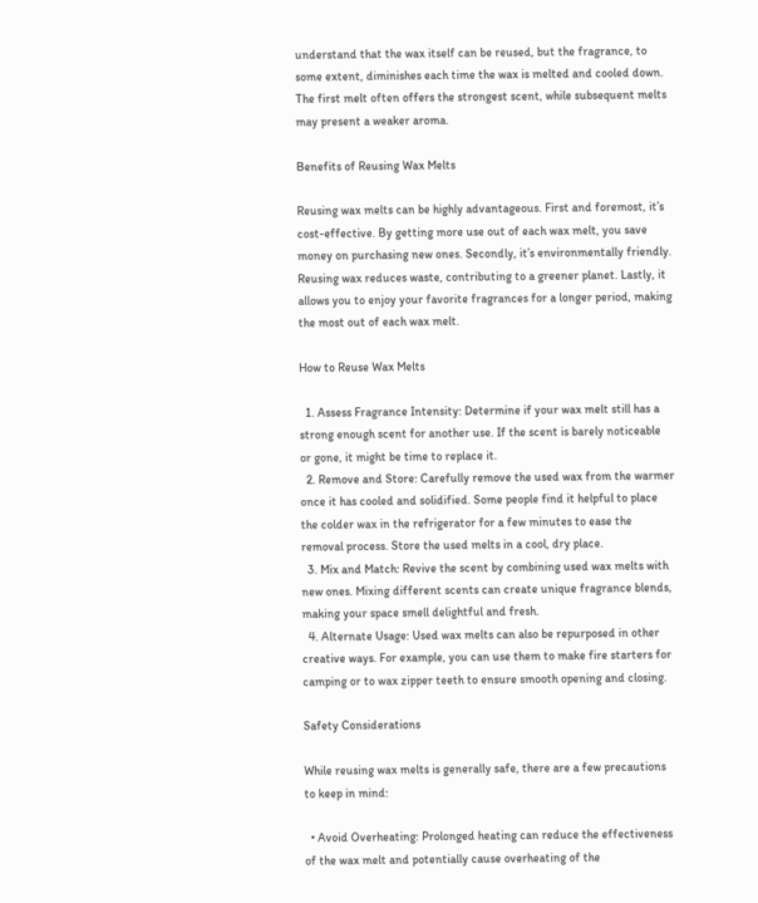understand that the wax itself can be reused, but the fragrance, to some extent, diminishes each time the wax is melted and cooled down. The first melt often offers the strongest scent, while subsequent melts may present a weaker aroma.

Benefits of Reusing Wax Melts

Reusing wax melts can be highly advantageous. First and foremost, it’s cost-effective. By getting more use out of each wax melt, you save money on purchasing new ones. Secondly, it’s environmentally friendly. Reusing wax reduces waste, contributing to a greener planet. Lastly, it allows you to enjoy your favorite fragrances for a longer period, making the most out of each wax melt.

How to Reuse Wax Melts

  1. Assess Fragrance Intensity: Determine if your wax melt still has a strong enough scent for another use. If the scent is barely noticeable or gone, it might be time to replace it.
  2. Remove and Store: Carefully remove the used wax from the warmer once it has cooled and solidified. Some people find it helpful to place the colder wax in the refrigerator for a few minutes to ease the removal process. Store the used melts in a cool, dry place.
  3. Mix and Match: Revive the scent by combining used wax melts with new ones. Mixing different scents can create unique fragrance blends, making your space smell delightful and fresh.
  4. Alternate Usage: Used wax melts can also be repurposed in other creative ways. For example, you can use them to make fire starters for camping or to wax zipper teeth to ensure smooth opening and closing.

Safety Considerations

While reusing wax melts is generally safe, there are a few precautions to keep in mind:

  • Avoid Overheating: Prolonged heating can reduce the effectiveness of the wax melt and potentially cause overheating of the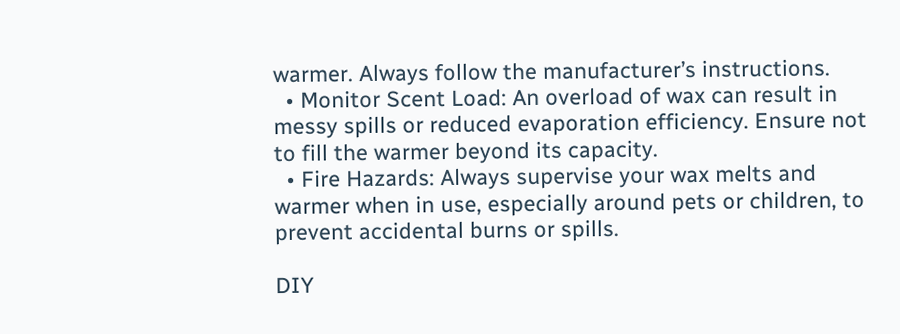warmer. Always follow the manufacturer’s instructions.
  • Monitor Scent Load: An overload of wax can result in messy spills or reduced evaporation efficiency. Ensure not to fill the warmer beyond its capacity.
  • Fire Hazards: Always supervise your wax melts and warmer when in use, especially around pets or children, to prevent accidental burns or spills.

DIY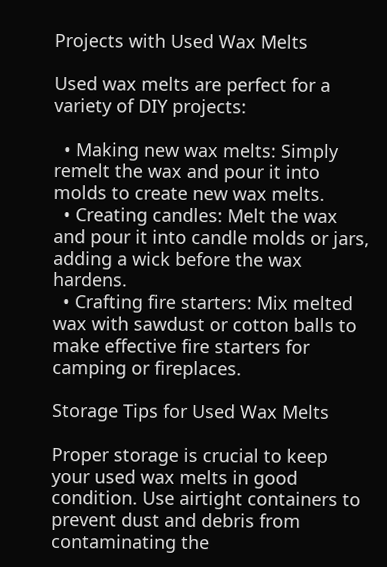Projects with Used Wax Melts

Used wax melts are perfect for a variety of DIY projects:

  • Making new wax melts: Simply remelt the wax and pour it into molds to create new wax melts.
  • Creating candles: Melt the wax and pour it into candle molds or jars, adding a wick before the wax hardens.
  • Crafting fire starters: Mix melted wax with sawdust or cotton balls to make effective fire starters for camping or fireplaces.

Storage Tips for Used Wax Melts

Proper storage is crucial to keep your used wax melts in good condition. Use airtight containers to prevent dust and debris from contaminating the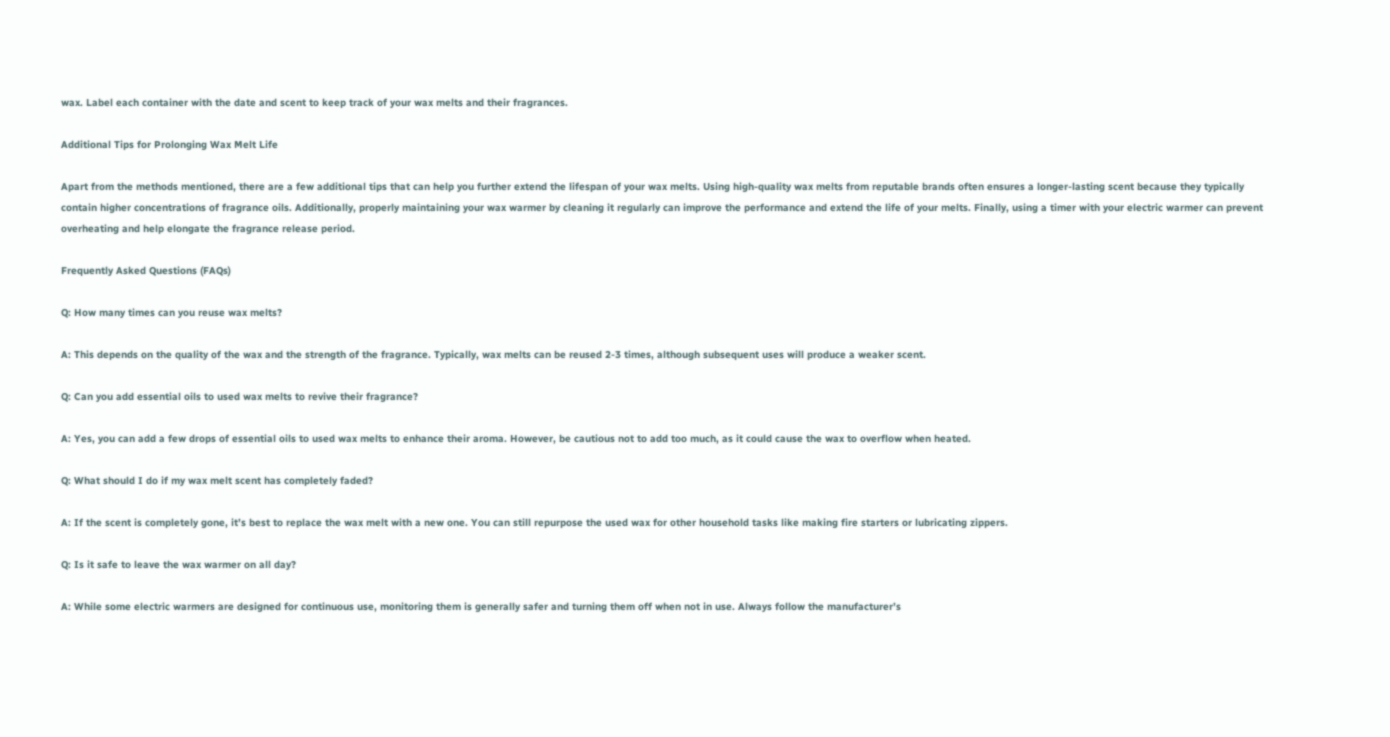wax. Label each container with the date and scent to keep track of your wax melts and their fragrances.

Additional Tips for Prolonging Wax Melt Life

Apart from the methods mentioned, there are a few additional tips that can help you further extend the lifespan of your wax melts. Using high-quality wax melts from reputable brands often ensures a longer-lasting scent because they typically contain higher concentrations of fragrance oils. Additionally, properly maintaining your wax warmer by cleaning it regularly can improve the performance and extend the life of your melts. Finally, using a timer with your electric warmer can prevent overheating and help elongate the fragrance release period.

Frequently Asked Questions (FAQs)

Q: How many times can you reuse wax melts?

A: This depends on the quality of the wax and the strength of the fragrance. Typically, wax melts can be reused 2-3 times, although subsequent uses will produce a weaker scent.

Q: Can you add essential oils to used wax melts to revive their fragrance?

A: Yes, you can add a few drops of essential oils to used wax melts to enhance their aroma. However, be cautious not to add too much, as it could cause the wax to overflow when heated.

Q: What should I do if my wax melt scent has completely faded?

A: If the scent is completely gone, it’s best to replace the wax melt with a new one. You can still repurpose the used wax for other household tasks like making fire starters or lubricating zippers.

Q: Is it safe to leave the wax warmer on all day?

A: While some electric warmers are designed for continuous use, monitoring them is generally safer and turning them off when not in use. Always follow the manufacturer’s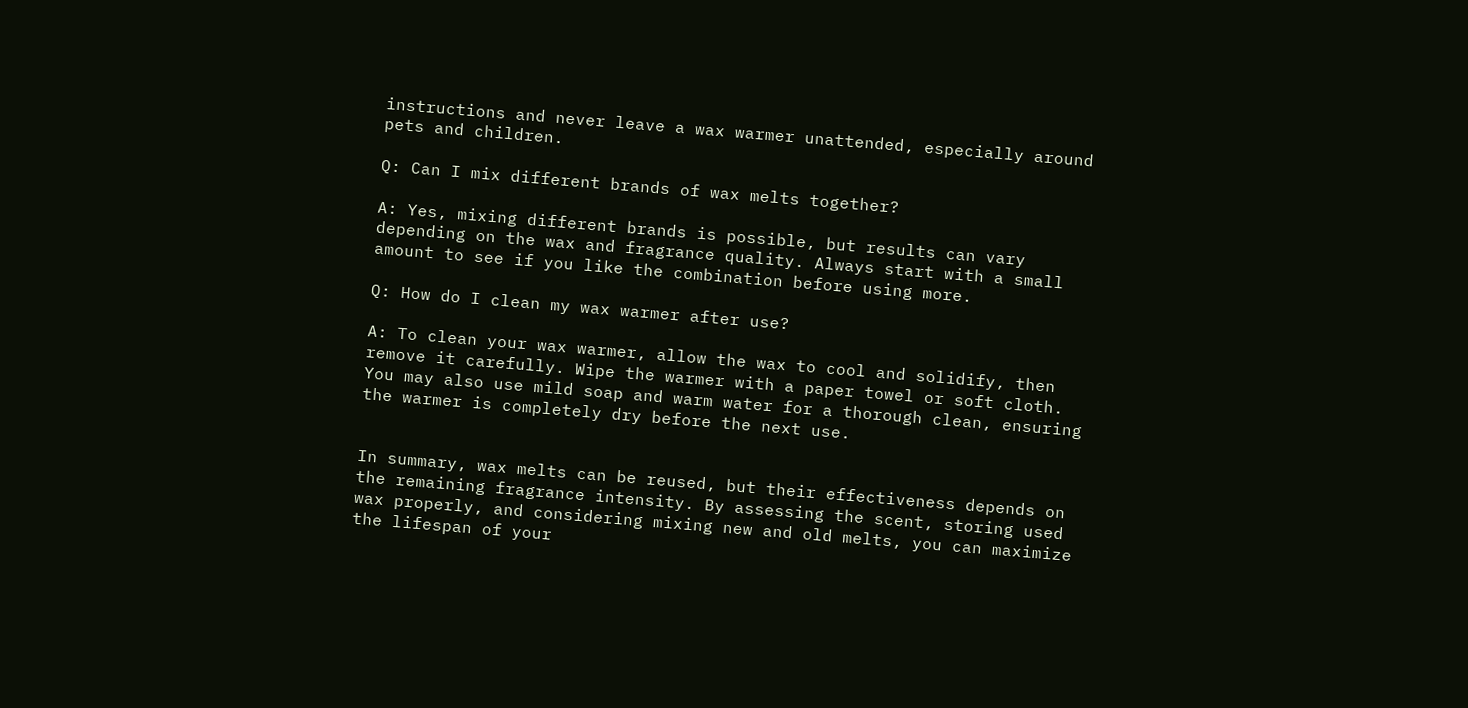instructions and never leave a wax warmer unattended, especially around pets and children.

Q: Can I mix different brands of wax melts together?

A: Yes, mixing different brands is possible, but results can vary depending on the wax and fragrance quality. Always start with a small amount to see if you like the combination before using more.

Q: How do I clean my wax warmer after use?

A: To clean your wax warmer, allow the wax to cool and solidify, then remove it carefully. Wipe the warmer with a paper towel or soft cloth. You may also use mild soap and warm water for a thorough clean, ensuring the warmer is completely dry before the next use.


In summary, wax melts can be reused, but their effectiveness depends on the remaining fragrance intensity. By assessing the scent, storing used wax properly, and considering mixing new and old melts, you can maximize the lifespan of your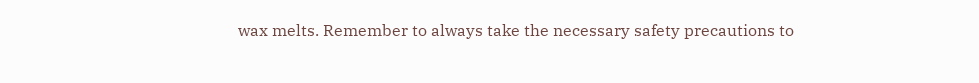wax melts. Remember to always take the necessary safety precautions to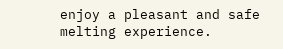enjoy a pleasant and safe melting experience.